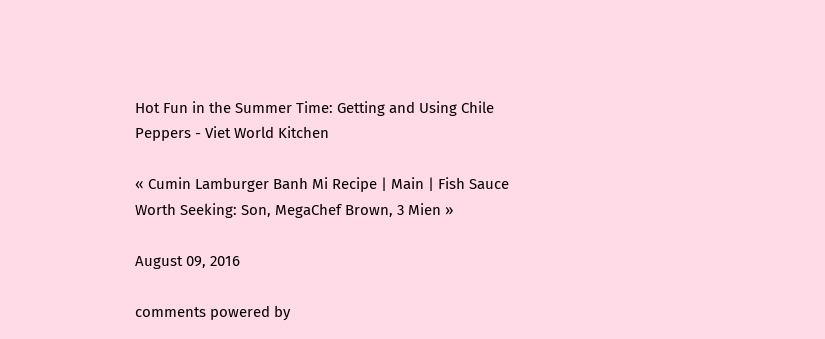Hot Fun in the Summer Time: Getting and Using Chile Peppers - Viet World Kitchen

« Cumin Lamburger Banh Mi Recipe | Main | Fish Sauce Worth Seeking: Son, MegaChef Brown, 3 Mien »

August 09, 2016

comments powered by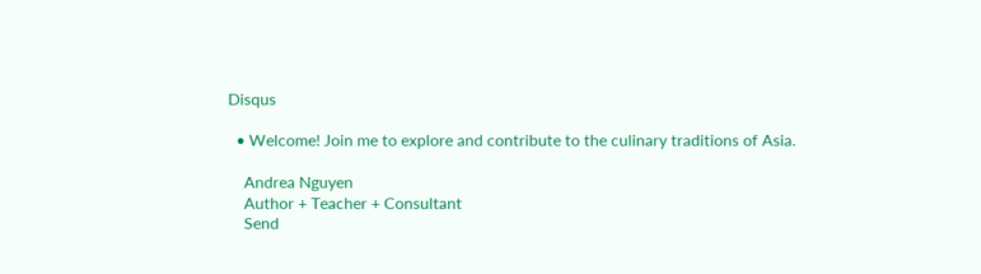Disqus

  • Welcome! Join me to explore and contribute to the culinary traditions of Asia.

    Andrea Nguyen
    Author + Teacher + Consultant
    Send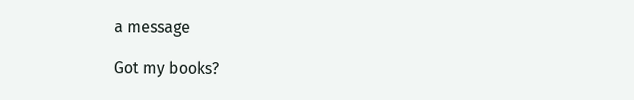a message

Got my books?